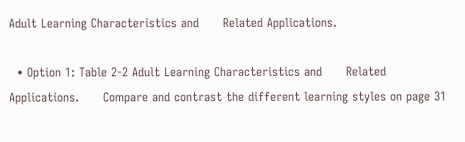Adult Learning Characteristics and      Related Applications.

  • Option 1: Table 2-2 Adult Learning Characteristics and      Related Applications.      Compare and contrast the different learning styles on page 31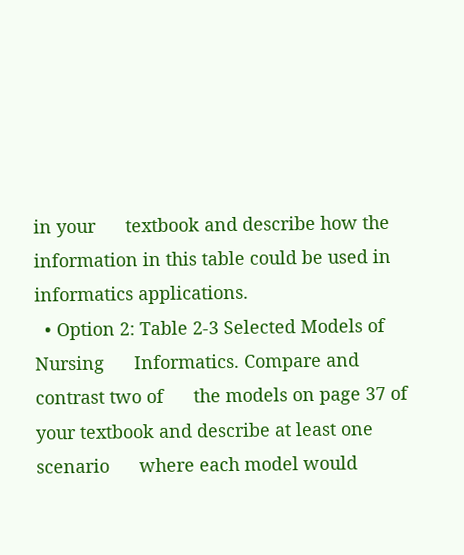in your      textbook and describe how the information in this table could be used in      informatics applications.
  • Option 2: Table 2-3 Selected Models of Nursing      Informatics. Compare and contrast two of      the models on page 37 of your textbook and describe at least one scenario      where each model would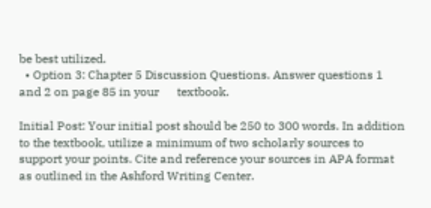be best utilized.
  • Option 3: Chapter 5 Discussion Questions. Answer questions 1 and 2 on page 85 in your      textbook.

Initial Post: Your initial post should be 250 to 300 words. In addition to the textbook, utilize a minimum of two scholarly sources to support your points. Cite and reference your sources in APA format as outlined in the Ashford Writing Center.